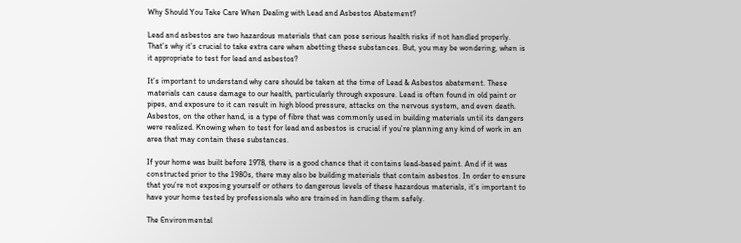Why Should You Take Care When Dealing with Lead and Asbestos Abatement?

Lead and asbestos are two hazardous materials that can pose serious health risks if not handled properly. That’s why it’s crucial to take extra care when abetting these substances. But, you may be wondering, when is it appropriate to test for lead and asbestos?

It’s important to understand why care should be taken at the time of Lead & Asbestos abatement. These materials can cause damage to our health, particularly through exposure. Lead is often found in old paint or pipes, and exposure to it can result in high blood pressure, attacks on the nervous system, and even death. Asbestos, on the other hand, is a type of fibre that was commonly used in building materials until its dangers were realized. Knowing when to test for lead and asbestos is crucial if you’re planning any kind of work in an area that may contain these substances.

If your home was built before 1978, there is a good chance that it contains lead-based paint. And if it was constructed prior to the 1980s, there may also be building materials that contain asbestos. In order to ensure that you’re not exposing yourself or others to dangerous levels of these hazardous materials, it’s important to have your home tested by professionals who are trained in handling them safely.

The Environmental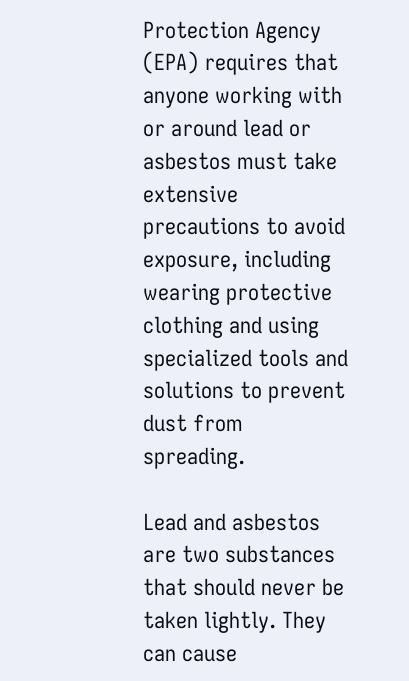Protection Agency (EPA) requires that anyone working with or around lead or asbestos must take extensive precautions to avoid exposure, including wearing protective clothing and using specialized tools and solutions to prevent dust from spreading.

Lead and asbestos are two substances that should never be taken lightly. They can cause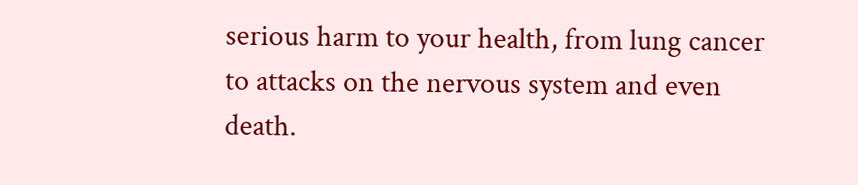serious harm to your health, from lung cancer to attacks on the nervous system and even death.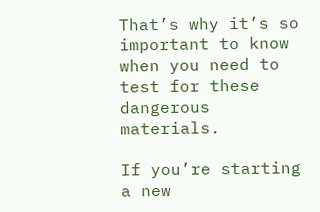That’s why it’s so important to know when you need to test for these dangerous materials.

If you’re starting a new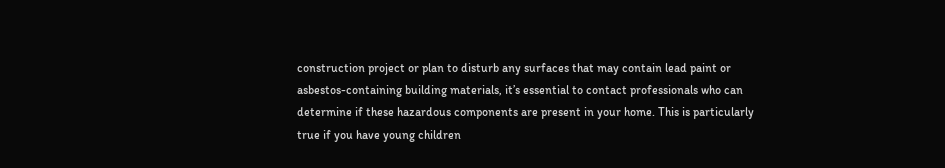construction project or plan to disturb any surfaces that may contain lead paint or asbestos-containing building materials, it’s essential to contact professionals who can determine if these hazardous components are present in your home. This is particularly true if you have young children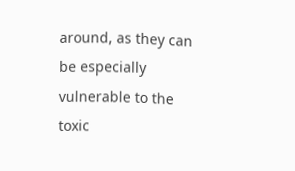around, as they can be especially vulnerable to the toxic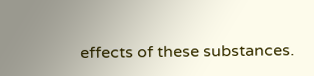effects of these substances.